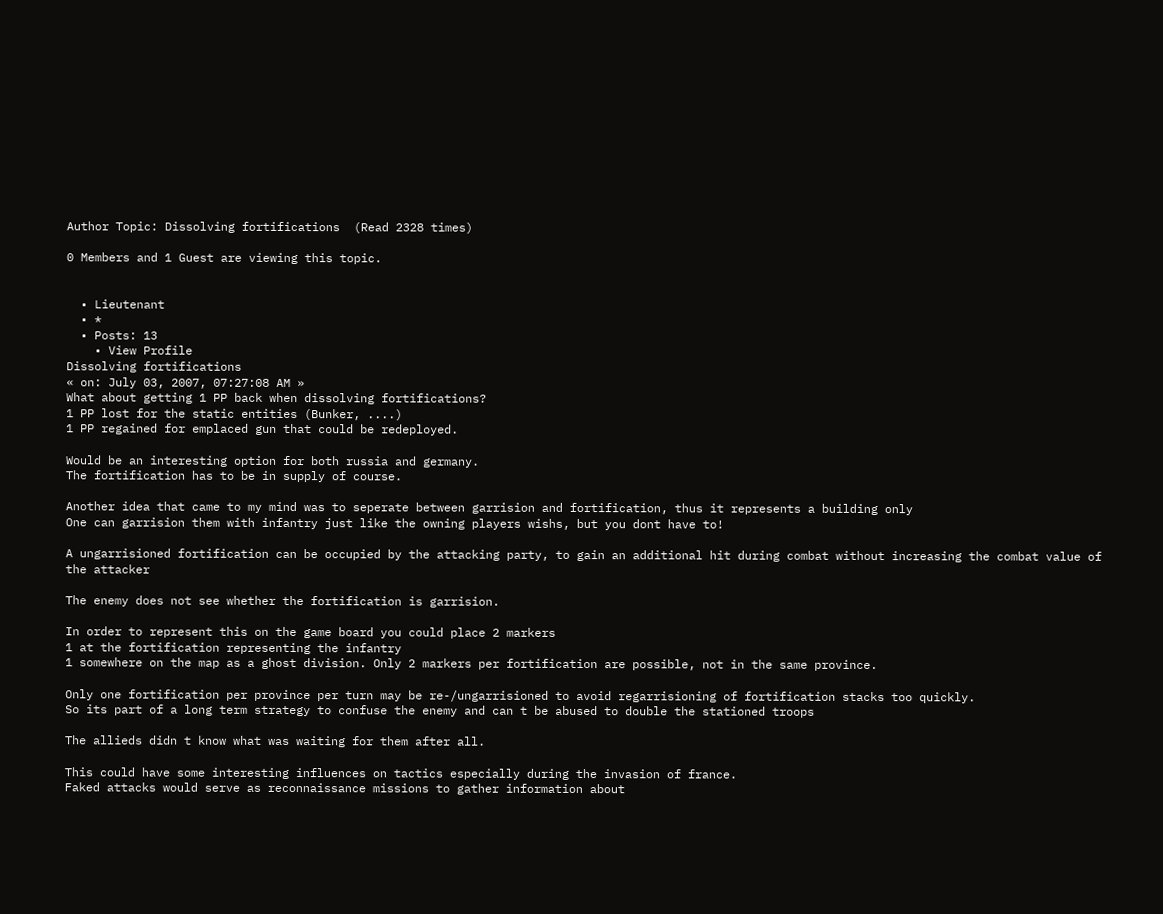Author Topic: Dissolving fortifications  (Read 2328 times)

0 Members and 1 Guest are viewing this topic.


  • Lieutenant
  • *
  • Posts: 13
    • View Profile
Dissolving fortifications
« on: July 03, 2007, 07:27:08 AM »
What about getting 1 PP back when dissolving fortifications?
1 PP lost for the static entities (Bunker, ....)
1 PP regained for emplaced gun that could be redeployed.

Would be an interesting option for both russia and germany.
The fortification has to be in supply of course.

Another idea that came to my mind was to seperate between garrision and fortification, thus it represents a building only
One can garrision them with infantry just like the owning players wishs, but you dont have to!

A ungarrisioned fortification can be occupied by the attacking party, to gain an additional hit during combat without increasing the combat value of the attacker

The enemy does not see whether the fortification is garrision.

In order to represent this on the game board you could place 2 markers
1 at the fortification representing the infantry
1 somewhere on the map as a ghost division. Only 2 markers per fortification are possible, not in the same province.

Only one fortification per province per turn may be re-/ungarrisioned to avoid regarrisioning of fortification stacks too quickly.
So its part of a long term strategy to confuse the enemy and can t be abused to double the stationed troops

The allieds didn t know what was waiting for them after all.

This could have some interesting influences on tactics especially during the invasion of france.
Faked attacks would serve as reconnaissance missions to gather information about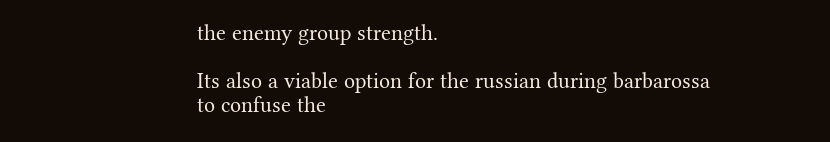the enemy group strength.

Its also a viable option for the russian during barbarossa to confuse the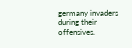germany invaders during their offensives.